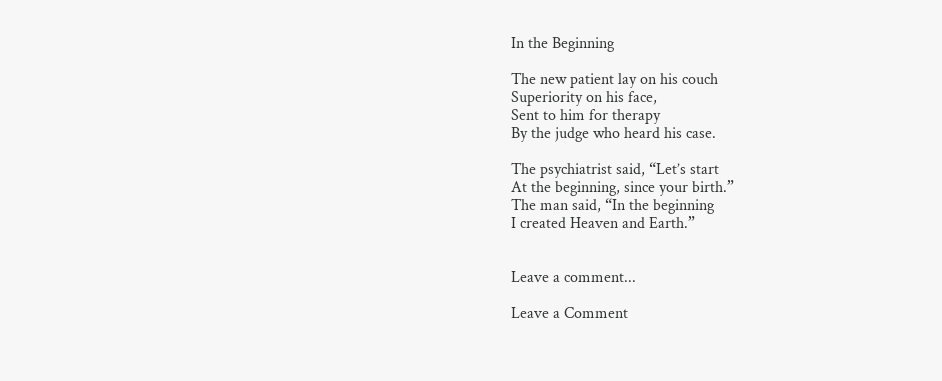In the Beginning

The new patient lay on his couch
Superiority on his face,
Sent to him for therapy
By the judge who heard his case.

The psychiatrist said, “Let’s start
At the beginning, since your birth.”
The man said, “In the beginning
I created Heaven and Earth.”


Leave a comment...

Leave a Comment